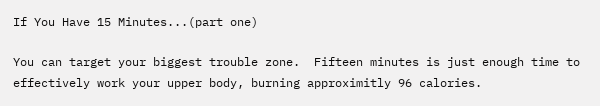If You Have 15 Minutes...(part one)

You can target your biggest trouble zone.  Fifteen minutes is just enough time to effectively work your upper body, burning approximitly 96 calories.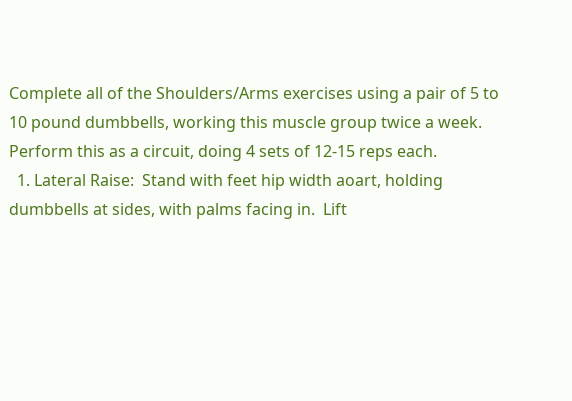Complete all of the Shoulders/Arms exercises using a pair of 5 to 10 pound dumbbells, working this muscle group twice a week.  Perform this as a circuit, doing 4 sets of 12-15 reps each.
  1. Lateral Raise:  Stand with feet hip width aoart, holding dumbbells at sides, with palms facing in.  Lift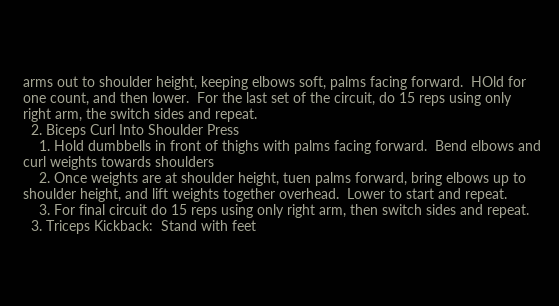arms out to shoulder height, keeping elbows soft, palms facing forward.  HOld for one count, and then lower.  For the last set of the circuit, do 15 reps using only right arm, the switch sides and repeat.
  2. Biceps Curl Into Shoulder Press
    1. Hold dumbbells in front of thighs with palms facing forward.  Bend elbows and curl weights towards shoulders
    2. Once weights are at shoulder height, tuen palms forward, bring elbows up to shoulder height, and lift weights together overhead.  Lower to start and repeat.
    3. For final circuit do 15 reps using only right arm, then switch sides and repeat.
  3. Triceps Kickback:  Stand with feet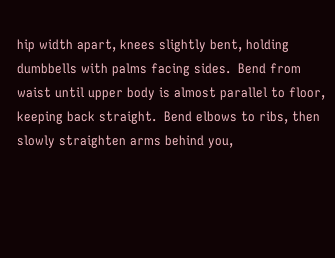hip width apart, knees slightly bent, holding dumbbells with palms facing sides.  Bend from waist until upper body is almost parallel to floor, keeping back straight.  Bend elbows to ribs, then slowly straighten arms behind you,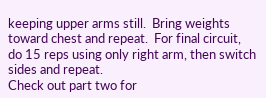keeping upper arms still.  Bring weights toward chest and repeat.  For final circuit, do 15 reps using only right arm, then switch sides and repeat.
Check out part two for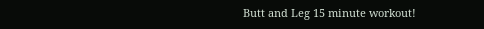Butt and Leg 15 minute workout!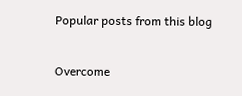Popular posts from this blog

Overcome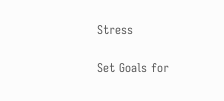Stress

Set Goals for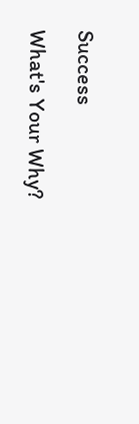Success

What's Your Why?